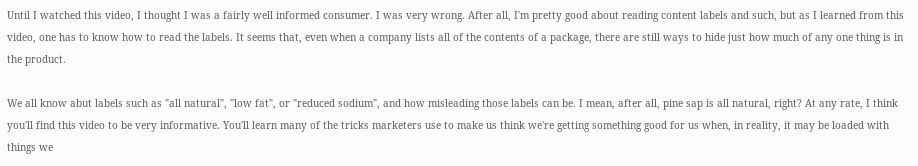Until I watched this video, I thought I was a fairly well informed consumer. I was very wrong. After all, I'm pretty good about reading content labels and such, but as I learned from this video, one has to know how to read the labels. It seems that, even when a company lists all of the contents of a package, there are still ways to hide just how much of any one thing is in the product.

We all know abut labels such as "all natural", "low fat", or "reduced sodium", and how misleading those labels can be. I mean, after all, pine sap is all natural, right? At any rate, I think you'll find this video to be very informative. You'll learn many of the tricks marketers use to make us think we're getting something good for us when, in reality, it may be loaded with things we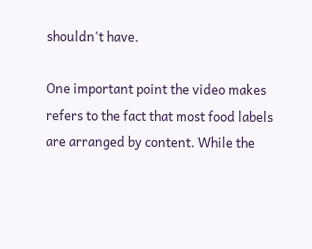shouldn't have.

One important point the video makes refers to the fact that most food labels are arranged by content. While the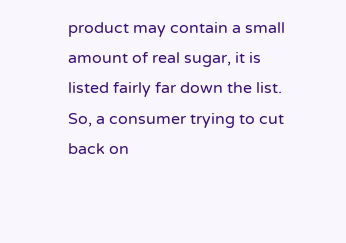product may contain a small amount of real sugar, it is listed fairly far down the list. So, a consumer trying to cut back on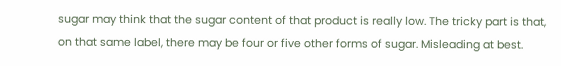sugar may think that the sugar content of that product is really low. The tricky part is that, on that same label, there may be four or five other forms of sugar. Misleading at best.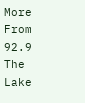More From 92.9 The Lake